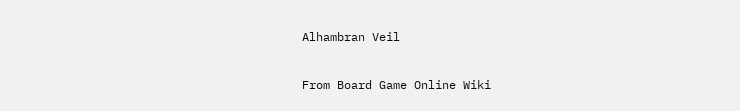Alhambran Veil

From Board Game Online Wiki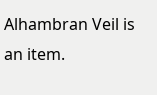Alhambran Veil is an item.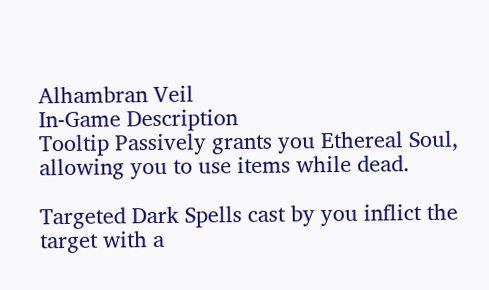Alhambran Veil
In-Game Description
Tooltip Passively grants you Ethereal Soul, allowing you to use items while dead.

Targeted Dark Spells cast by you inflict the target with a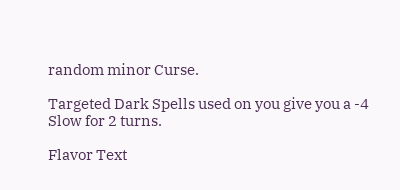random minor Curse.

Targeted Dark Spells used on you give you a -4 Slow for 2 turns.

Flavor Text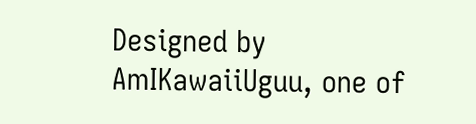Designed by AmIKawaiiUguu, one of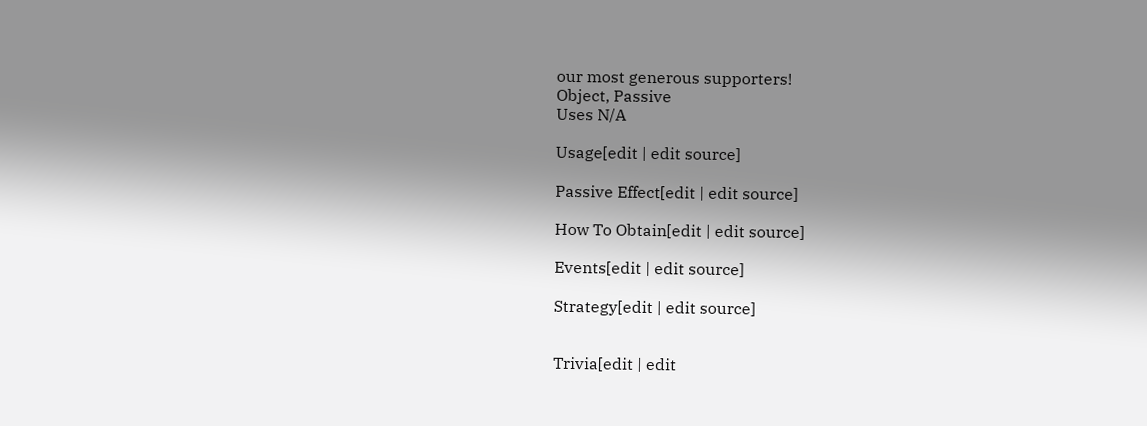our most generous supporters!
Object, Passive
Uses N/A

Usage[edit | edit source]

Passive Effect[edit | edit source]

How To Obtain[edit | edit source]

Events[edit | edit source]

Strategy[edit | edit source]


Trivia[edit | edit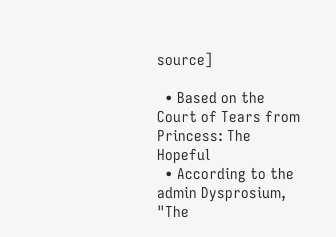source]

  • Based on the Court of Tears from Princess: The Hopeful
  • According to the admin Dysprosium, "The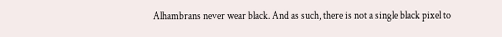Alhambrans never wear black. And as such, there is not a single black pixel to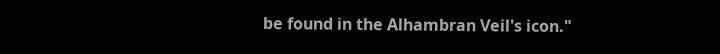be found in the Alhambran Veil's icon."